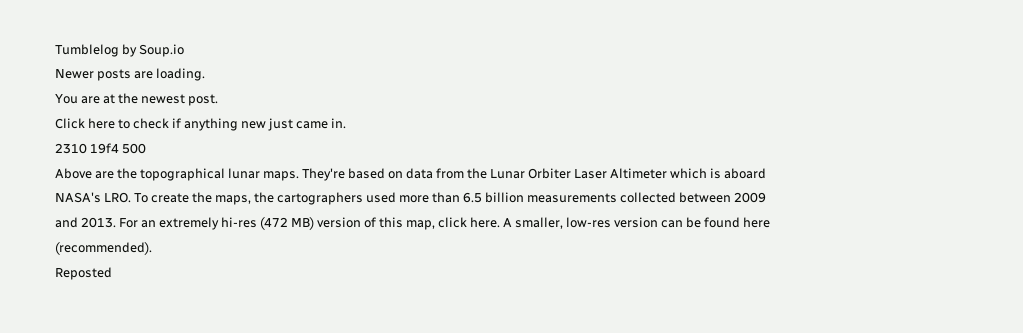Tumblelog by Soup.io
Newer posts are loading.
You are at the newest post.
Click here to check if anything new just came in.
2310 19f4 500
Above are the topographical lunar maps. They're based on data from the Lunar Orbiter Laser Altimeter which is aboard NASA's LRO. To create the maps, the cartographers used more than 6.5 billion measurements collected between 2009 and 2013. For an extremely hi-res (472 MB) version of this map, click here. A smaller, low-res version can be found here (recommended).
Reposted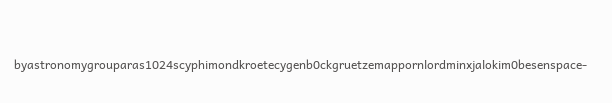byastronomygrouparas1024scyphimondkroetecygenb0ckgruetzemappornlordminxjalokim0besenspace-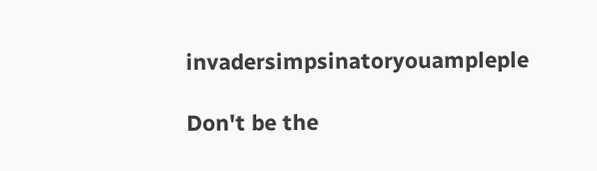invadersimpsinatoryouampleple

Don't be the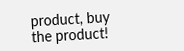product, buy the product!